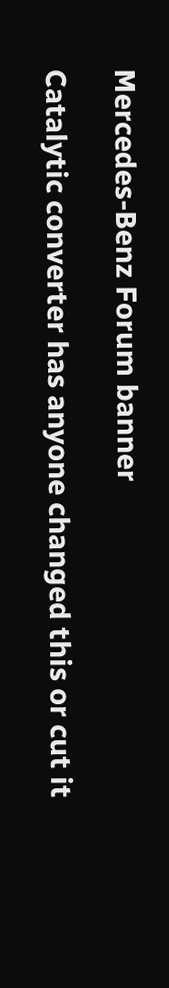Mercedes-Benz Forum banner

Catalytic converter has anyone changed this or cut it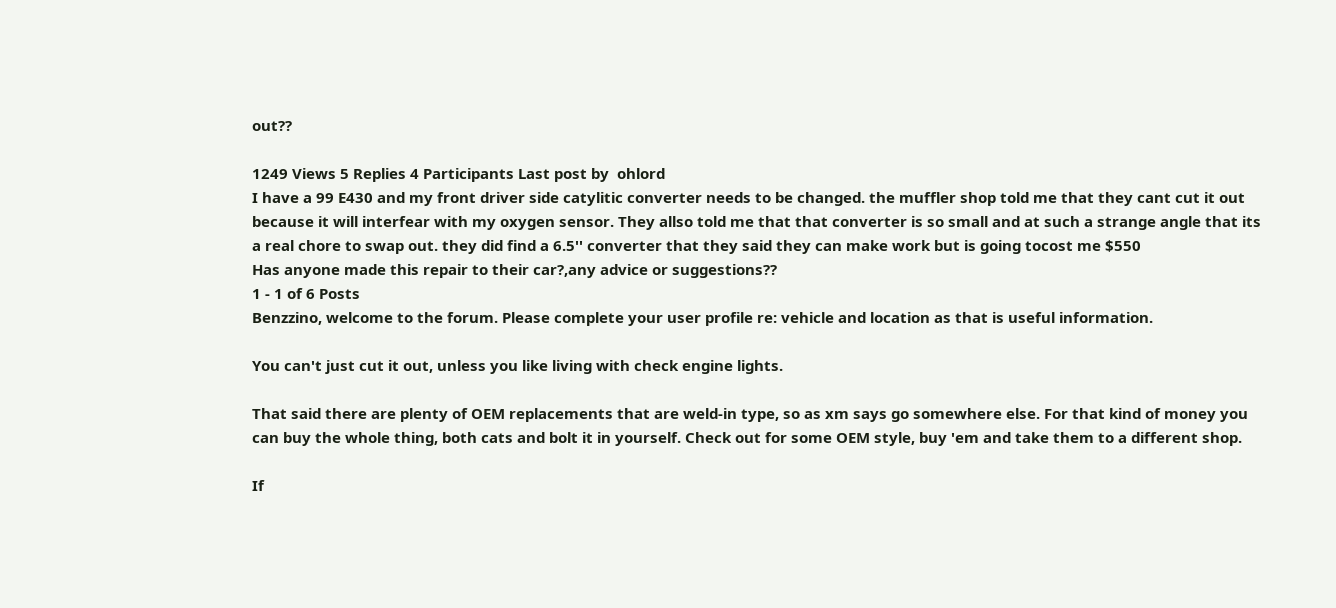out??

1249 Views 5 Replies 4 Participants Last post by  ohlord
I have a 99 E430 and my front driver side catylitic converter needs to be changed. the muffler shop told me that they cant cut it out because it will interfear with my oxygen sensor. They allso told me that that converter is so small and at such a strange angle that its a real chore to swap out. they did find a 6.5'' converter that they said they can make work but is going tocost me $550
Has anyone made this repair to their car?,any advice or suggestions??
1 - 1 of 6 Posts
Benzzino, welcome to the forum. Please complete your user profile re: vehicle and location as that is useful information.

You can't just cut it out, unless you like living with check engine lights.

That said there are plenty of OEM replacements that are weld-in type, so as xm says go somewhere else. For that kind of money you can buy the whole thing, both cats and bolt it in yourself. Check out for some OEM style, buy 'em and take them to a different shop.

If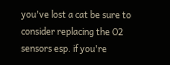you've lost a cat be sure to consider replacing the O2 sensors esp. if you're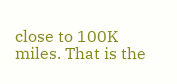close to 100K miles. That is the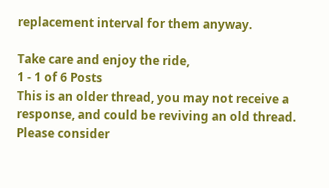replacement interval for them anyway.

Take care and enjoy the ride,
1 - 1 of 6 Posts
This is an older thread, you may not receive a response, and could be reviving an old thread. Please consider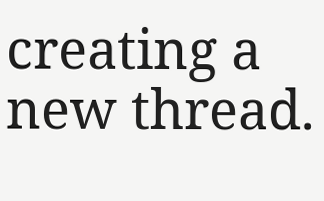creating a new thread.